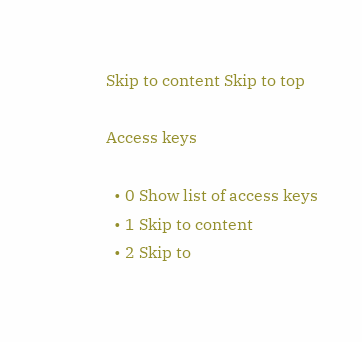Skip to content Skip to top

Access keys

  • 0 Show list of access keys
  • 1 Skip to content
  • 2 Skip to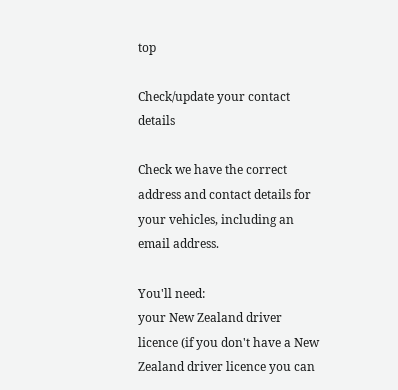top

Check/update your contact details

Check we have the correct address and contact details for your vehicles, including an email address.

You'll need:
your New Zealand driver licence (if you don't have a New Zealand driver licence you can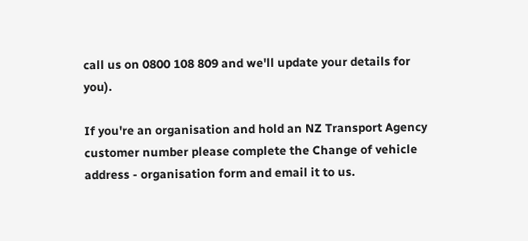call us on 0800 108 809 and we'll update your details for you).

If you're an organisation and hold an NZ Transport Agency customer number please complete the Change of vehicle address - organisation form and email it to us.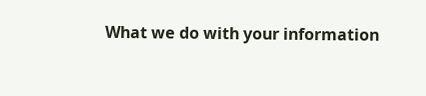What we do with your information